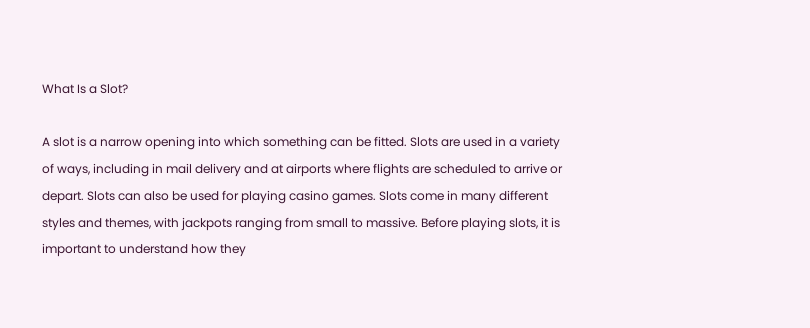What Is a Slot?

A slot is a narrow opening into which something can be fitted. Slots are used in a variety of ways, including in mail delivery and at airports where flights are scheduled to arrive or depart. Slots can also be used for playing casino games. Slots come in many different styles and themes, with jackpots ranging from small to massive. Before playing slots, it is important to understand how they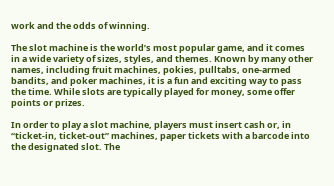work and the odds of winning.

The slot machine is the world’s most popular game, and it comes in a wide variety of sizes, styles, and themes. Known by many other names, including fruit machines, pokies, pulltabs, one-armed bandits, and poker machines, it is a fun and exciting way to pass the time. While slots are typically played for money, some offer points or prizes.

In order to play a slot machine, players must insert cash or, in “ticket-in, ticket-out” machines, paper tickets with a barcode into the designated slot. The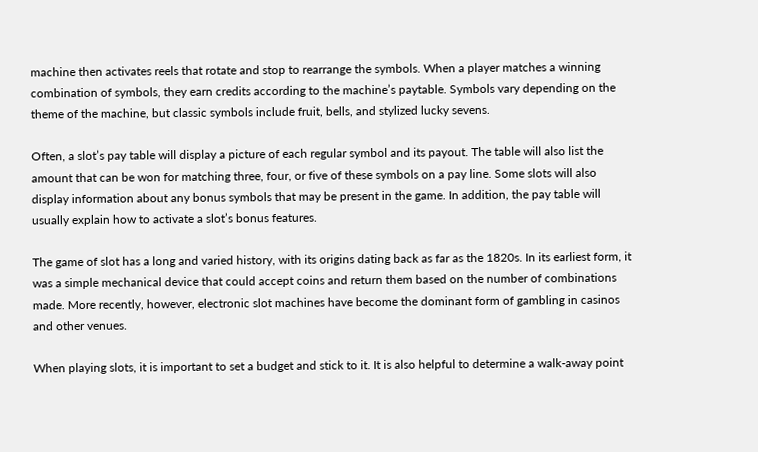machine then activates reels that rotate and stop to rearrange the symbols. When a player matches a winning combination of symbols, they earn credits according to the machine’s paytable. Symbols vary depending on the theme of the machine, but classic symbols include fruit, bells, and stylized lucky sevens.

Often, a slot’s pay table will display a picture of each regular symbol and its payout. The table will also list the amount that can be won for matching three, four, or five of these symbols on a pay line. Some slots will also display information about any bonus symbols that may be present in the game. In addition, the pay table will usually explain how to activate a slot’s bonus features.

The game of slot has a long and varied history, with its origins dating back as far as the 1820s. In its earliest form, it was a simple mechanical device that could accept coins and return them based on the number of combinations made. More recently, however, electronic slot machines have become the dominant form of gambling in casinos and other venues.

When playing slots, it is important to set a budget and stick to it. It is also helpful to determine a walk-away point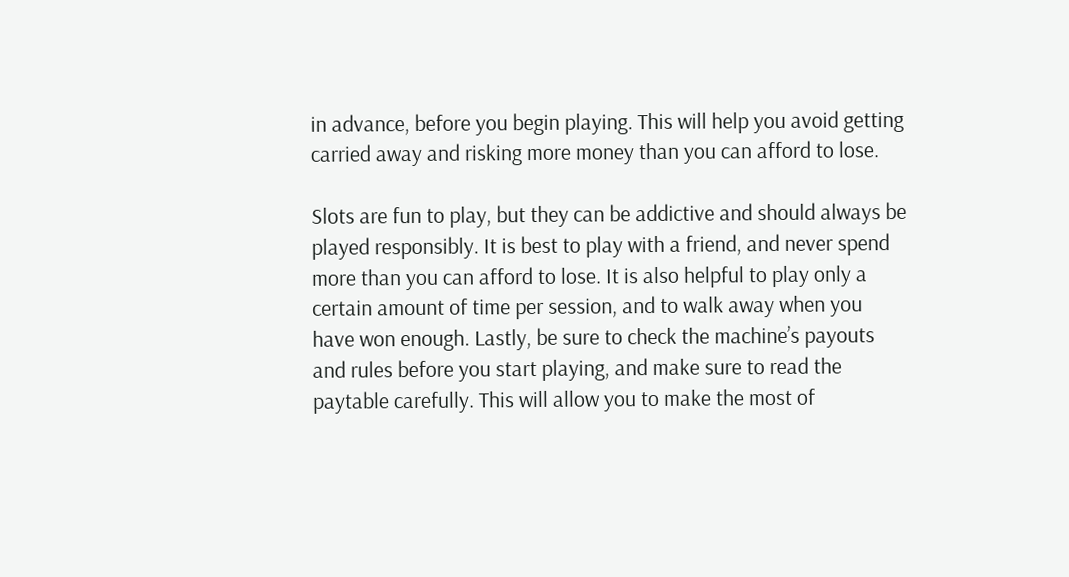in advance, before you begin playing. This will help you avoid getting carried away and risking more money than you can afford to lose.

Slots are fun to play, but they can be addictive and should always be played responsibly. It is best to play with a friend, and never spend more than you can afford to lose. It is also helpful to play only a certain amount of time per session, and to walk away when you have won enough. Lastly, be sure to check the machine’s payouts and rules before you start playing, and make sure to read the paytable carefully. This will allow you to make the most of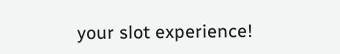your slot experience!